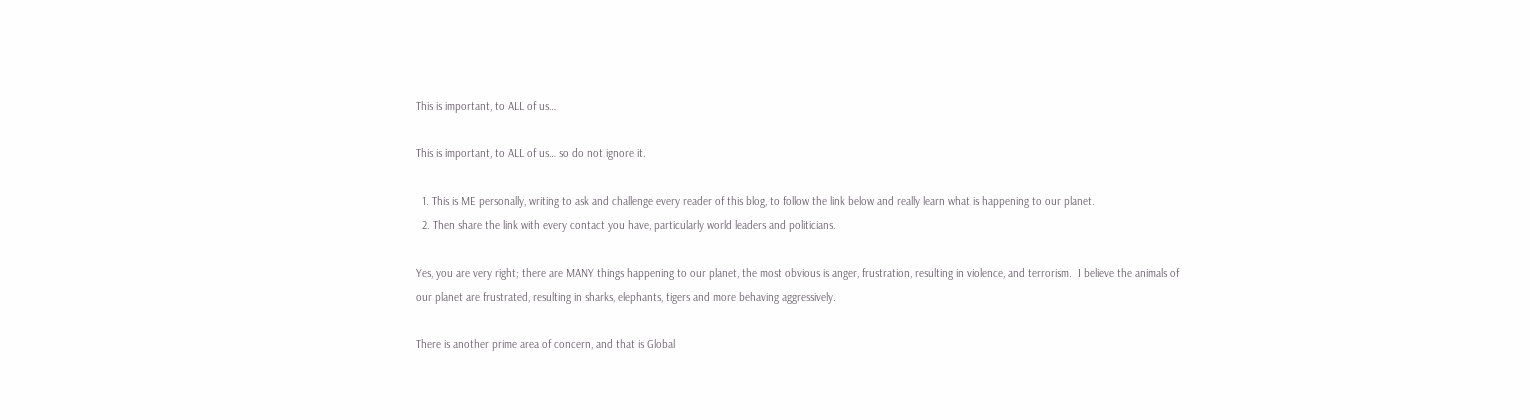This is important, to ALL of us…

This is important, to ALL of us… so do not ignore it.

  1. This is ME personally, writing to ask and challenge every reader of this blog, to follow the link below and really learn what is happening to our planet.
  2. Then share the link with every contact you have, particularly world leaders and politicians.

Yes, you are very right; there are MANY things happening to our planet, the most obvious is anger, frustration, resulting in violence, and terrorism.  I believe the animals of our planet are frustrated, resulting in sharks, elephants, tigers and more behaving aggressively.

There is another prime area of concern, and that is Global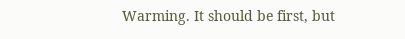Warming. It should be first, but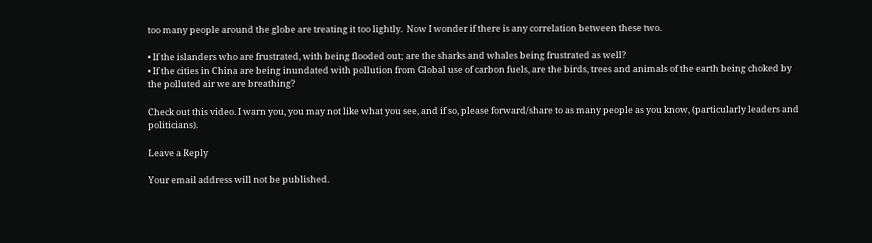too many people around the globe are treating it too lightly.  Now I wonder if there is any correlation between these two.

• If the islanders who are frustrated, with being flooded out; are the sharks and whales being frustrated as well?
• If the cities in China are being inundated with pollution from Global use of carbon fuels, are the birds, trees and animals of the earth being choked by the polluted air we are breathing?

Check out this video. I warn you, you may not like what you see, and if so, please forward/share to as many people as you know, (particularly leaders and politicians).

Leave a Reply

Your email address will not be published.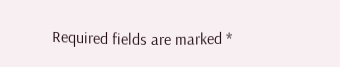Required fields are marked *